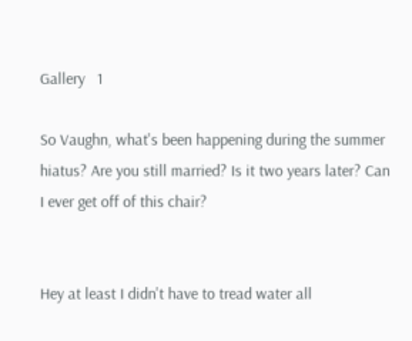Gallery   1

So Vaughn, what's been happening during the summer hiatus? Are you still married? Is it two years later? Can I ever get off of this chair?


Hey at least I didn't have to tread water all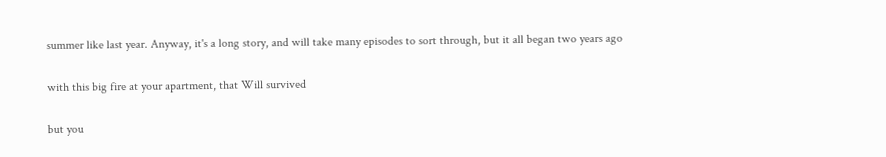summer like last year. Anyway, it's a long story, and will take many episodes to sort through, but it all began two years ago

with this big fire at your apartment, that Will survived

but you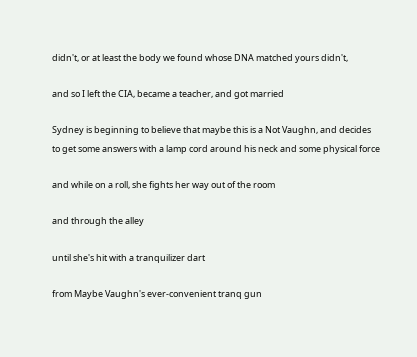didn't, or at least the body we found whose DNA matched yours didn't,

and so I left the CIA, became a teacher, and got married

Sydney is beginning to believe that maybe this is a Not Vaughn, and decides
to get some answers with a lamp cord around his neck and some physical force

and while on a roll, she fights her way out of the room

and through the alley

until she's hit with a tranquilizer dart

from Maybe Vaughn's ever-convenient tranq gun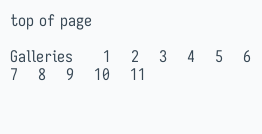top of page

Galleries      1    2    3    4    5    6    7    8    9    10    11